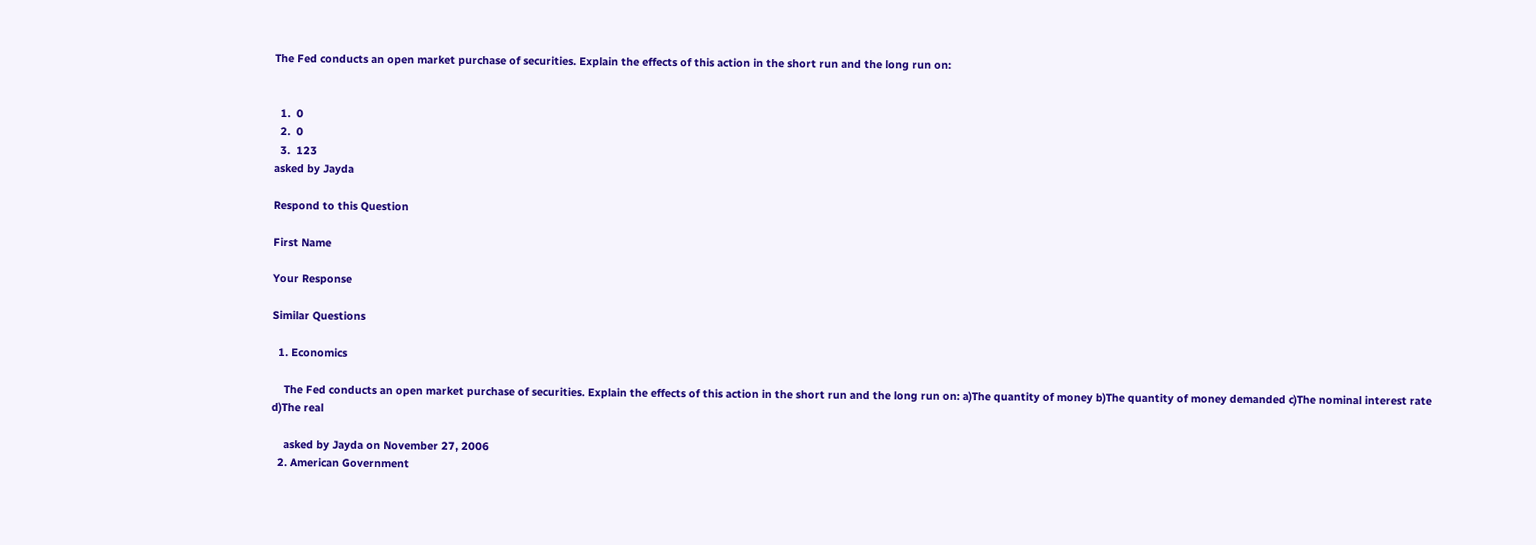The Fed conducts an open market purchase of securities. Explain the effects of this action in the short run and the long run on:


  1.  0
  2.  0
  3.  123
asked by Jayda

Respond to this Question

First Name

Your Response

Similar Questions

  1. Economics

    The Fed conducts an open market purchase of securities. Explain the effects of this action in the short run and the long run on: a)The quantity of money b)The quantity of money demanded c)The nominal interest rate d)The real

    asked by Jayda on November 27, 2006
  2. American Government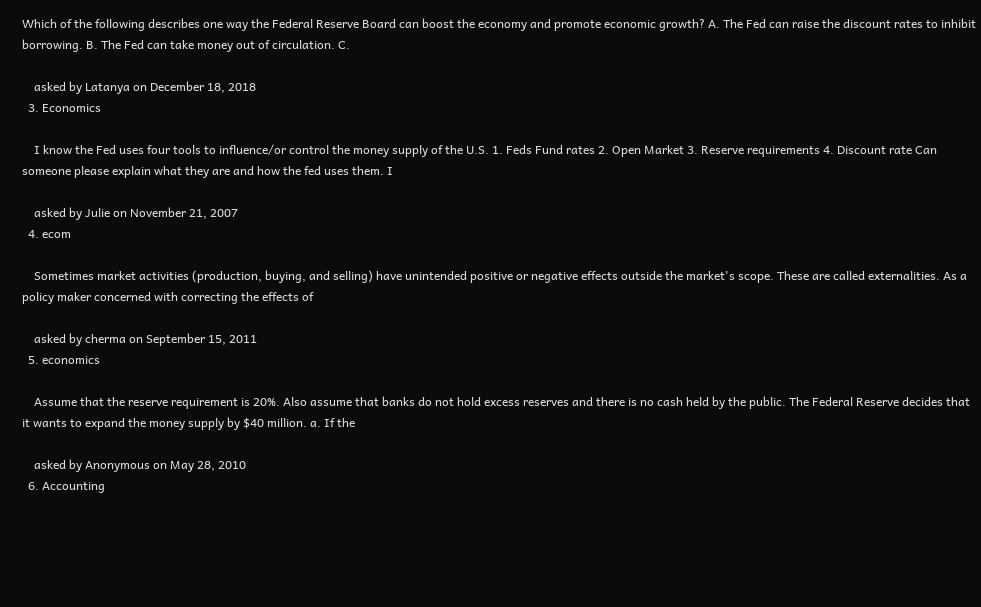Which of the following describes one way the Federal Reserve Board can boost the economy and promote economic growth? A. The Fed can raise the discount rates to inhibit borrowing. B. The Fed can take money out of circulation. C.

    asked by Latanya on December 18, 2018
  3. Economics

    I know the Fed uses four tools to influence/or control the money supply of the U.S. 1. Feds Fund rates 2. Open Market 3. Reserve requirements 4. Discount rate Can someone please explain what they are and how the fed uses them. I

    asked by Julie on November 21, 2007
  4. ecom

    Sometimes market activities (production, buying, and selling) have unintended positive or negative effects outside the market's scope. These are called externalities. As a policy maker concerned with correcting the effects of

    asked by cherma on September 15, 2011
  5. economics

    Assume that the reserve requirement is 20%. Also assume that banks do not hold excess reserves and there is no cash held by the public. The Federal Reserve decides that it wants to expand the money supply by $40 million. a. If the

    asked by Anonymous on May 28, 2010
  6. Accounting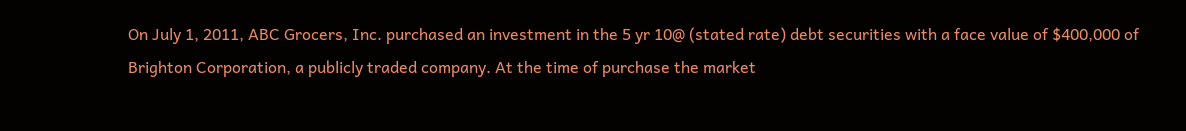On July 1, 2011, ABC Grocers, Inc. purchased an investment in the 5 yr 10@ (stated rate) debt securities with a face value of $400,000 of Brighton Corporation, a publicly traded company. At the time of purchase the market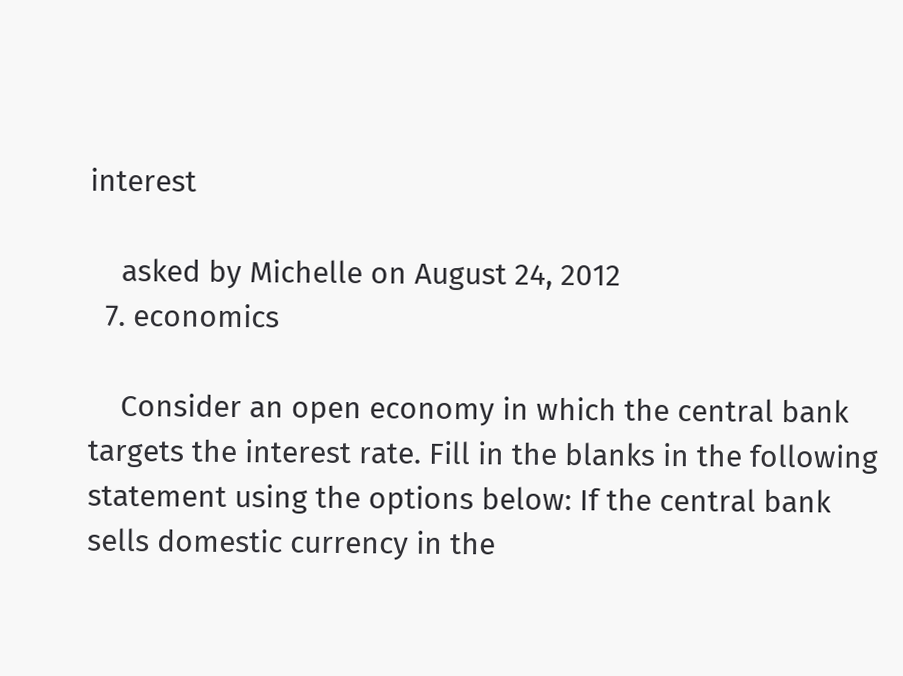interest

    asked by Michelle on August 24, 2012
  7. economics

    Consider an open economy in which the central bank targets the interest rate. Fill in the blanks in the following statement using the options below: If the central bank sells domestic currency in the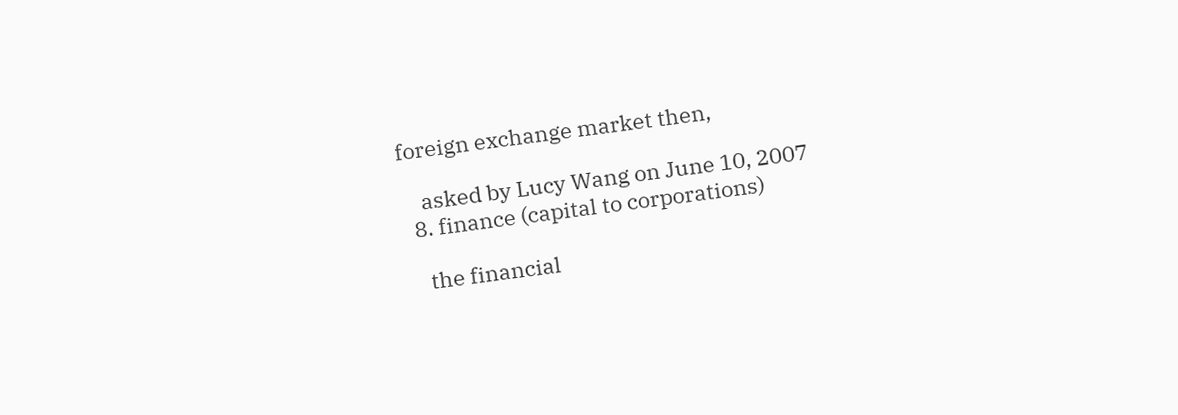foreign exchange market then,

    asked by Lucy Wang on June 10, 2007
  8. finance (capital to corporations)

    the financial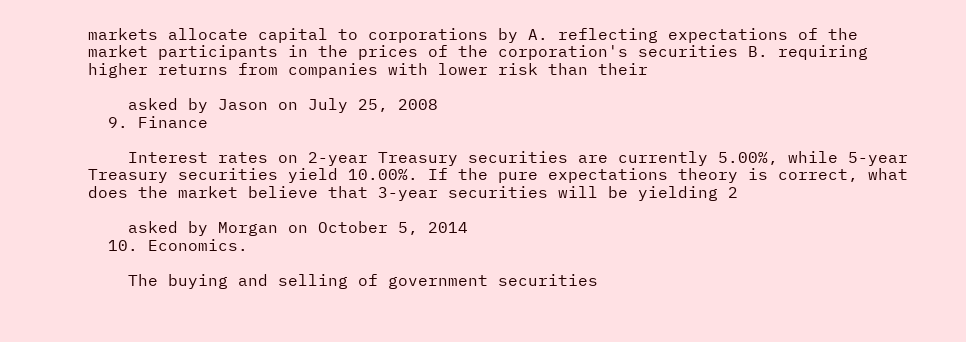markets allocate capital to corporations by A. reflecting expectations of the market participants in the prices of the corporation's securities B. requiring higher returns from companies with lower risk than their

    asked by Jason on July 25, 2008
  9. Finance

    Interest rates on 2-year Treasury securities are currently 5.00%, while 5-year Treasury securities yield 10.00%. If the pure expectations theory is correct, what does the market believe that 3-year securities will be yielding 2

    asked by Morgan on October 5, 2014
  10. Economics.

    The buying and selling of government securities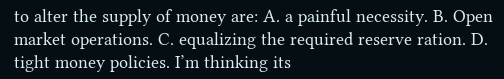to alter the supply of money are: A. a painful necessity. B. Open market operations. C. equalizing the required reserve ration. D. tight money policies. I’m thinking its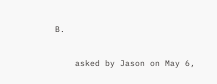B.

    asked by Jason on May 6,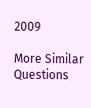2009

More Similar Questions